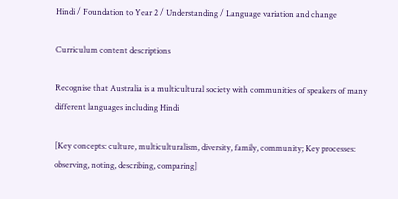Hindi / Foundation to Year 2 / Understanding / Language variation and change

Curriculum content descriptions

Recognise that Australia is a multicultural society with communities of speakers of many different languages including Hindi

[Key concepts: culture, multiculturalism, diversity, family, community; Key processes: observing, noting, describing, comparing]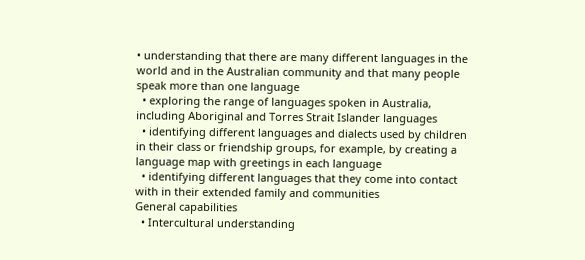• understanding that there are many different languages in the world and in the Australian community and that many people speak more than one language
  • exploring the range of languages spoken in Australia, including Aboriginal and Torres Strait Islander languages
  • identifying different languages and dialects used by children in their class or friendship groups, for example, by creating a language map with greetings in each language
  • identifying different languages that they come into contact with in their extended family and communities
General capabilities
  • Intercultural understanding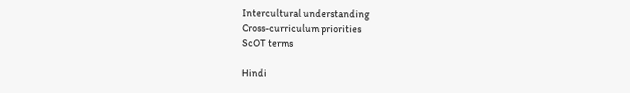Intercultural understanding
Cross-curriculum priorities
ScOT terms

Hindi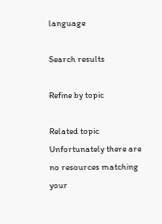language

Search results

Refine by topic

Related topic
Unfortunately there are no resources matching your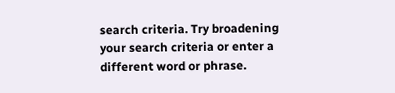search criteria. Try broadening your search criteria or enter a different word or phrase.